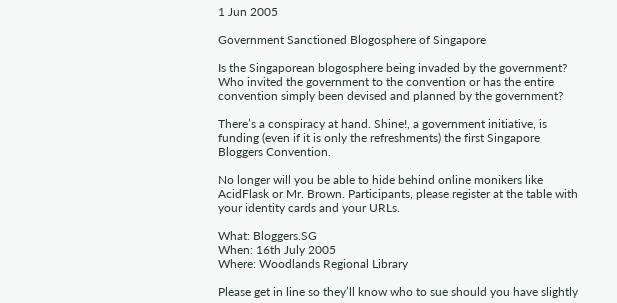1 Jun 2005

Government Sanctioned Blogosphere of Singapore

Is the Singaporean blogosphere being invaded by the government? Who invited the government to the convention or has the entire convention simply been devised and planned by the government?

There’s a conspiracy at hand. Shine!, a government initiative, is funding (even if it is only the refreshments) the first Singapore Bloggers Convention.

No longer will you be able to hide behind online monikers like AcidFlask or Mr. Brown. Participants, please register at the table with your identity cards and your URLs.

What: Bloggers.SG
When: 16th July 2005
Where: Woodlands Regional Library

Please get in line so they’ll know who to sue should you have slightly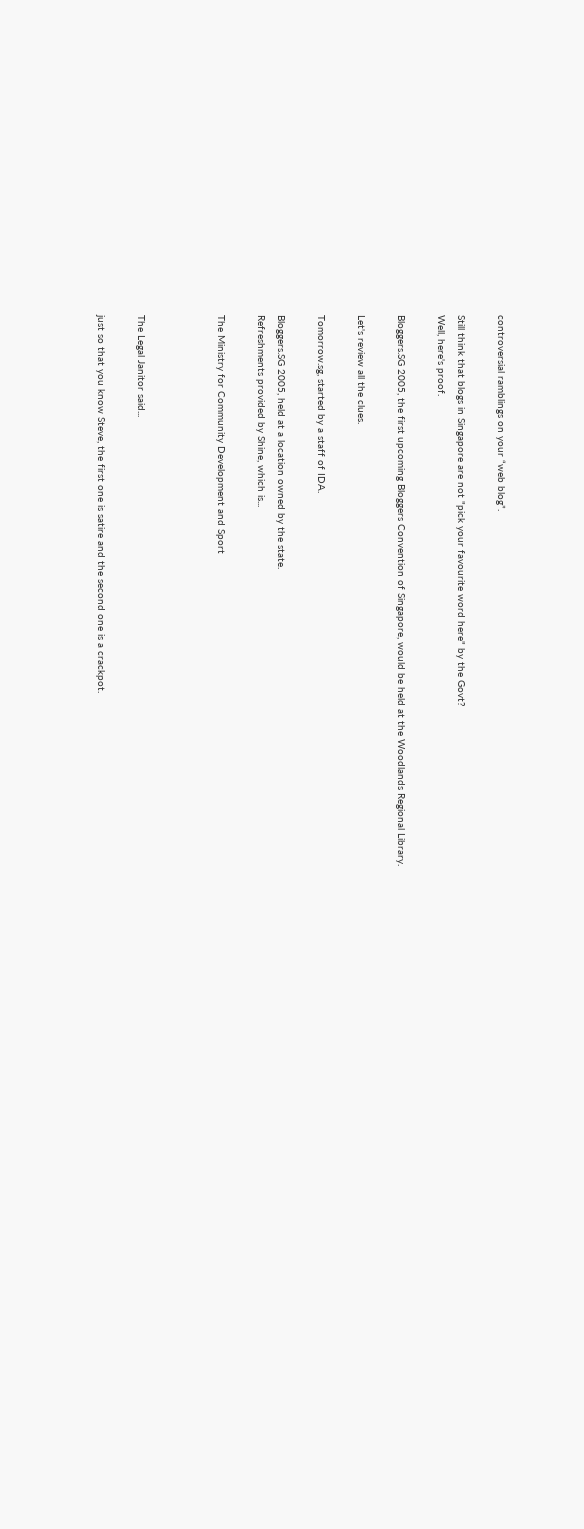controversial ramblings on your “web blog”.

Still think that blogs in Singapore are not "pick your favourite word here" by the Govt?
Well, here's proof.

Bloggers.SG 2005, the first upcoming Bloggers Convention of Singapore, would be held at the Woodlands Regional Library.

Let's review all the clues.

Tomorrow.sg, started by a staff of IDA.

Bloggers.SG 2005, held at a location owned by the state.
Refreshments provided by Shine, which is...

The Ministry for Community Development and Sport



The Legal Janitor said...

just so that you know Steve, the first one is satire and the second one is a crackpot.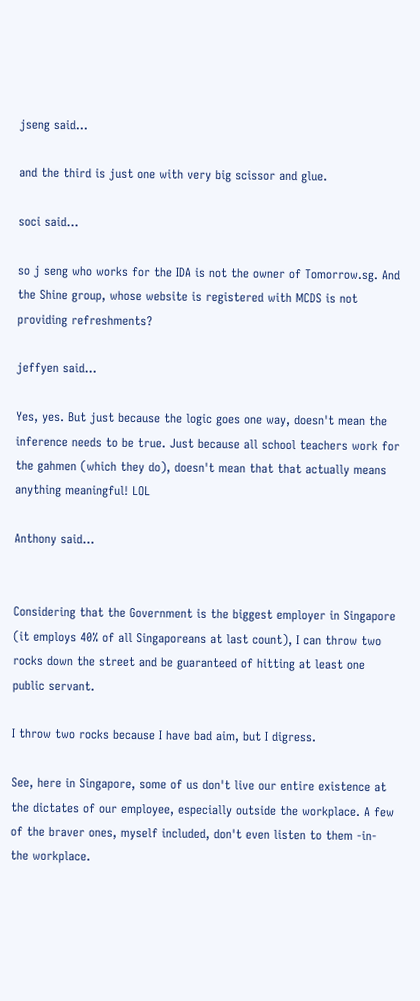jseng said...

and the third is just one with very big scissor and glue.

soci said...

so j seng who works for the IDA is not the owner of Tomorrow.sg. And the Shine group, whose website is registered with MCDS is not providing refreshments?

jeffyen said...

Yes, yes. But just because the logic goes one way, doesn't mean the inference needs to be true. Just because all school teachers work for the gahmen (which they do), doesn't mean that that actually means anything meaningful! LOL

Anthony said...


Considering that the Government is the biggest employer in Singapore (it employs 40% of all Singaporeans at last count), I can throw two rocks down the street and be guaranteed of hitting at least one public servant.

I throw two rocks because I have bad aim, but I digress.

See, here in Singapore, some of us don't live our entire existence at the dictates of our employee, especially outside the workplace. A few of the braver ones, myself included, don't even listen to them -in- the workplace.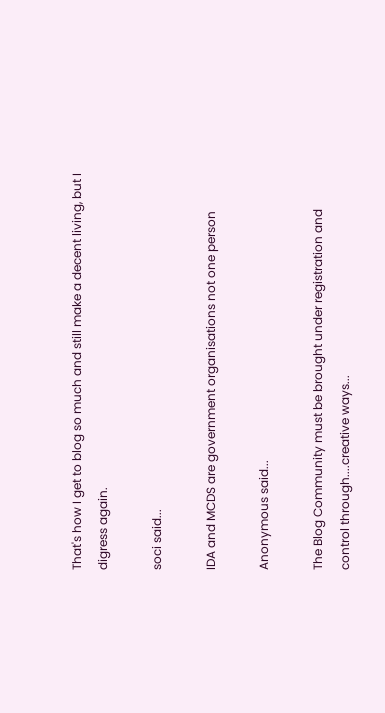That's how I get to blog so much and still make a decent living, but I digress again.

soci said...

IDA and MCDS are government organisations not one person

Anonymous said...

The Blog Community must be brought under registration and control through....creative ways...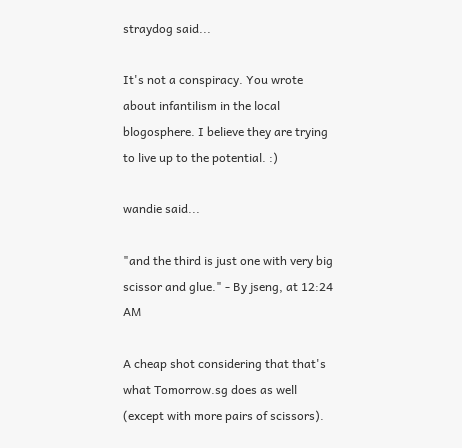straydog said...

It's not a conspiracy. You wrote about infantilism in the local blogosphere. I believe they are trying to live up to the potential. :)

wandie said...

"and the third is just one with very big scissor and glue." - By jseng, at 12:24 AM

A cheap shot considering that that's what Tomorrow.sg does as well (except with more pairs of scissors).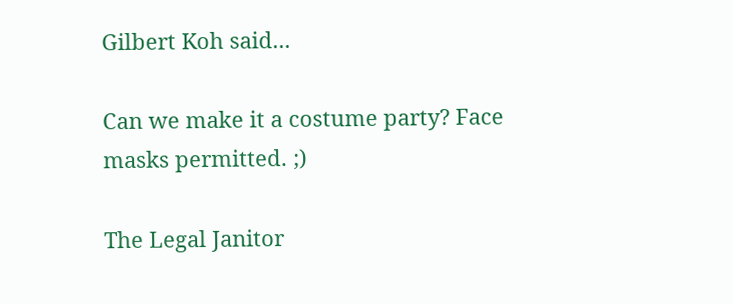Gilbert Koh said...

Can we make it a costume party? Face masks permitted. ;)

The Legal Janitor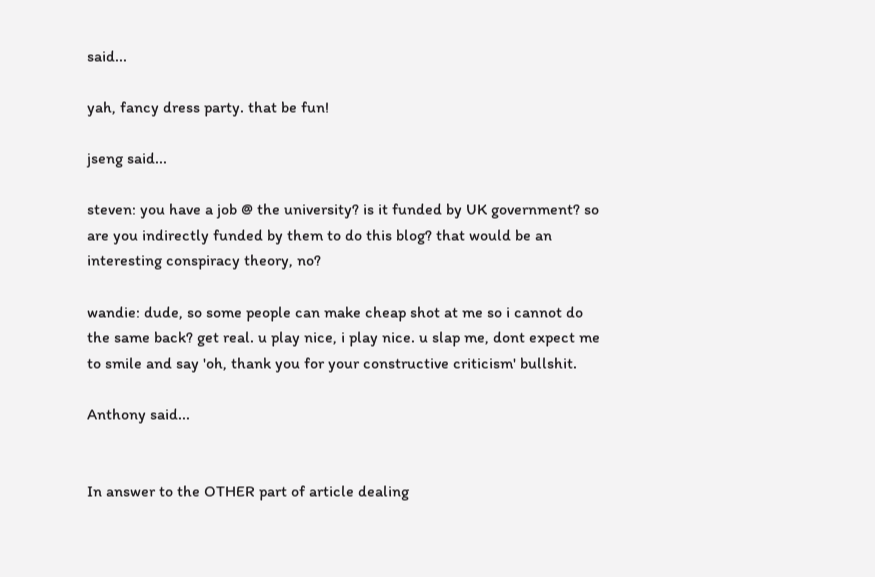said...

yah, fancy dress party. that be fun!

jseng said...

steven: you have a job @ the university? is it funded by UK government? so are you indirectly funded by them to do this blog? that would be an interesting conspiracy theory, no?

wandie: dude, so some people can make cheap shot at me so i cannot do the same back? get real. u play nice, i play nice. u slap me, dont expect me to smile and say 'oh, thank you for your constructive criticism' bullshit.

Anthony said...


In answer to the OTHER part of article dealing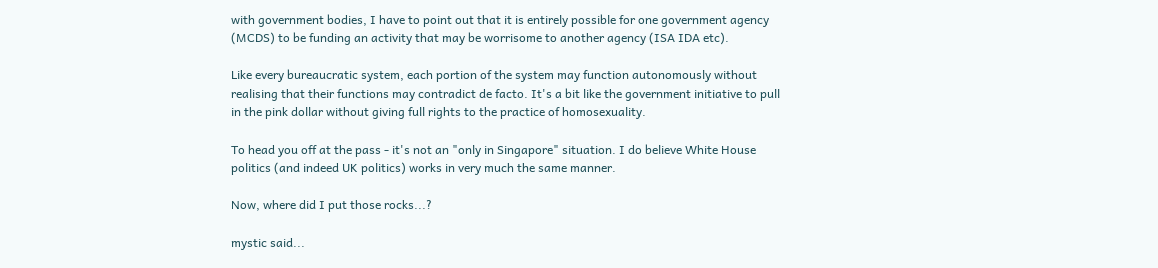with government bodies, I have to point out that it is entirely possible for one government agency (MCDS) to be funding an activity that may be worrisome to another agency (ISA IDA etc).

Like every bureaucratic system, each portion of the system may function autonomously without realising that their functions may contradict de facto. It's a bit like the government initiative to pull in the pink dollar without giving full rights to the practice of homosexuality.

To head you off at the pass - it's not an "only in Singapore" situation. I do believe White House politics (and indeed UK politics) works in very much the same manner.

Now, where did I put those rocks...?

mystic said...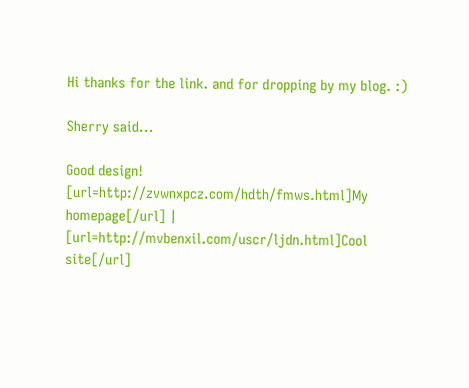Hi thanks for the link. and for dropping by my blog. :)

Sherry said...

Good design!
[url=http://zvwnxpcz.com/hdth/fmws.html]My homepage[/url] | [url=http://mvbenxil.com/uscr/ljdn.html]Cool site[/url]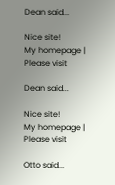Dean said...

Nice site!
My homepage | Please visit

Dean said...

Nice site!
My homepage | Please visit

Otto said...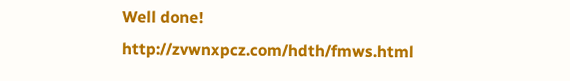Well done!
http://zvwnxpcz.com/hdth/fmws.html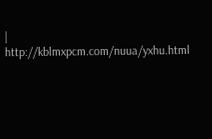| http://kblmxpcm.com/nuua/yxhu.html